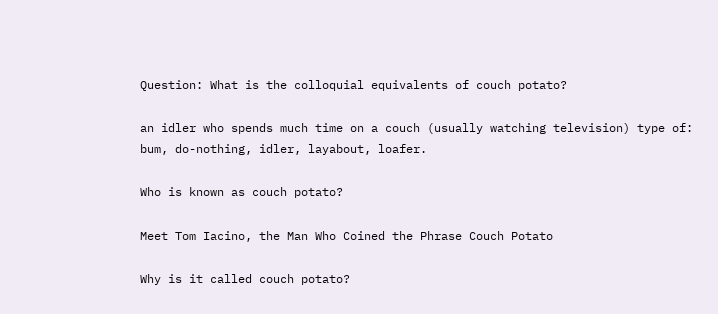Question: What is the colloquial equivalents of couch potato?

an idler who spends much time on a couch (usually watching television) type of: bum, do-nothing, idler, layabout, loafer.

Who is known as couch potato?

Meet Tom Iacino, the Man Who Coined the Phrase Couch Potato

Why is it called couch potato?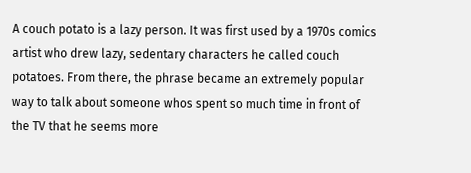A couch potato is a lazy person. It was first used by a 1970s comics artist who drew lazy, sedentary characters he called couch potatoes. From there, the phrase became an extremely popular way to talk about someone whos spent so much time in front of the TV that he seems more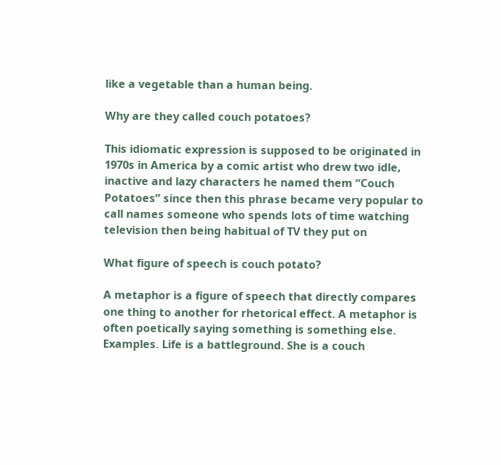like a vegetable than a human being.

Why are they called couch potatoes?

This idiomatic expression is supposed to be originated in 1970s in America by a comic artist who drew two idle, inactive and lazy characters he named them “Couch Potatoes” since then this phrase became very popular to call names someone who spends lots of time watching television then being habitual of TV they put on

What figure of speech is couch potato?

A metaphor is a figure of speech that directly compares one thing to another for rhetorical effect. A metaphor is often poetically saying something is something else. Examples. Life is a battleground. She is a couch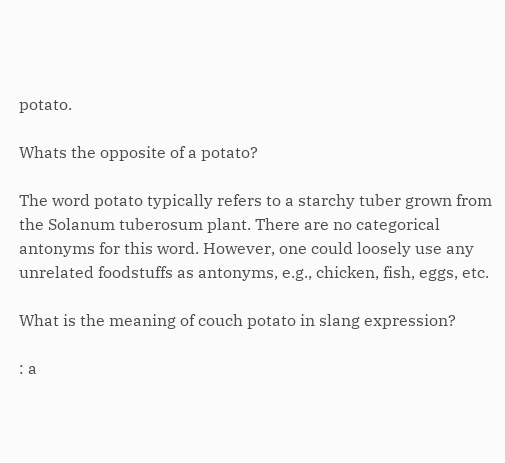potato.

Whats the opposite of a potato?

The word potato typically refers to a starchy tuber grown from the Solanum tuberosum plant. There are no categorical antonyms for this word. However, one could loosely use any unrelated foodstuffs as antonyms, e.g., chicken, fish, eggs, etc.

What is the meaning of couch potato in slang expression?

: a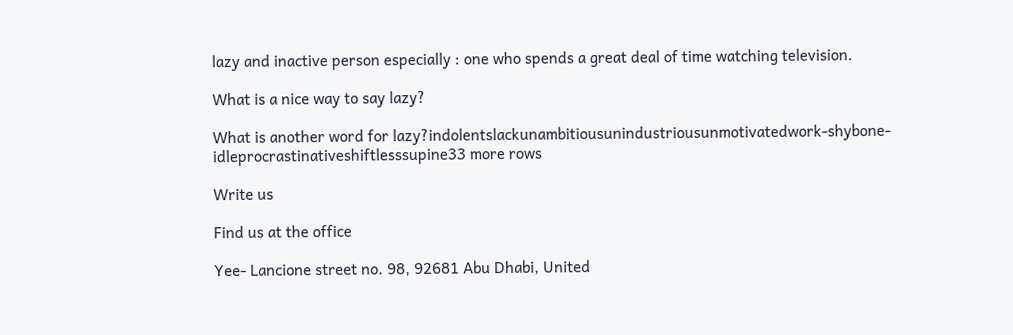lazy and inactive person especially : one who spends a great deal of time watching television.

What is a nice way to say lazy?

What is another word for lazy?indolentslackunambitiousunindustriousunmotivatedwork-shybone-idleprocrastinativeshiftlesssupine33 more rows

Write us

Find us at the office

Yee- Lancione street no. 98, 92681 Abu Dhabi, United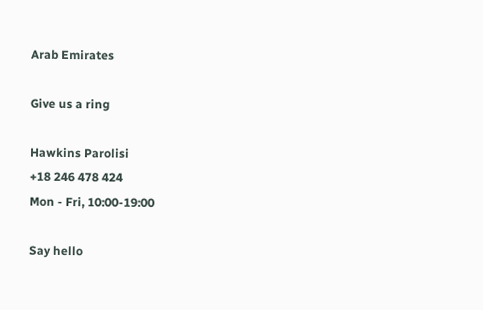Arab Emirates

Give us a ring

Hawkins Parolisi
+18 246 478 424
Mon - Fri, 10:00-19:00

Say hello